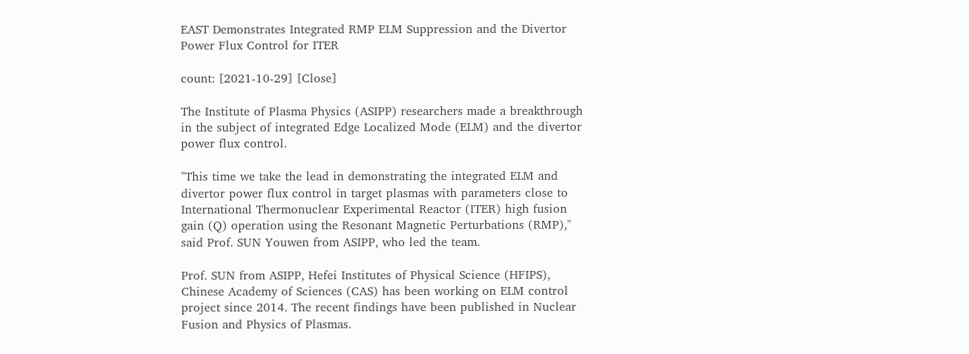EAST Demonstrates Integrated RMP ELM Suppression and the Divertor Power Flux Control for ITER

count: [2021-10-29] [Close]

The Institute of Plasma Physics (ASIPP) researchers made a breakthrough in the subject of integrated Edge Localized Mode (ELM) and the divertor power flux control.

"This time we take the lead in demonstrating the integrated ELM and divertor power flux control in target plasmas with parameters close to International Thermonuclear Experimental Reactor (ITER) high fusion gain (Q) operation using the Resonant Magnetic Perturbations (RMP)," said Prof. SUN Youwen from ASIPP, who led the team.

Prof. SUN from ASIPP, Hefei Institutes of Physical Science (HFIPS), Chinese Academy of Sciences (CAS) has been working on ELM control project since 2014. The recent findings have been published in Nuclear Fusion and Physics of Plasmas.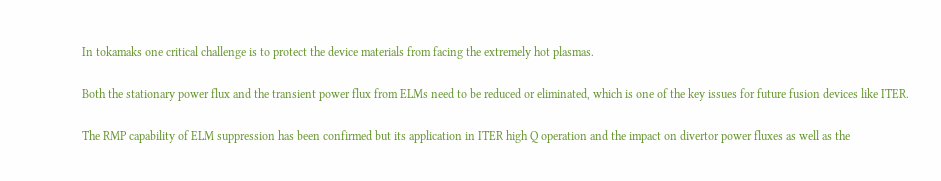In tokamaks one critical challenge is to protect the device materials from facing the extremely hot plasmas.

Both the stationary power flux and the transient power flux from ELMs need to be reduced or eliminated, which is one of the key issues for future fusion devices like ITER.

The RMP capability of ELM suppression has been confirmed but its application in ITER high Q operation and the impact on divertor power fluxes as well as the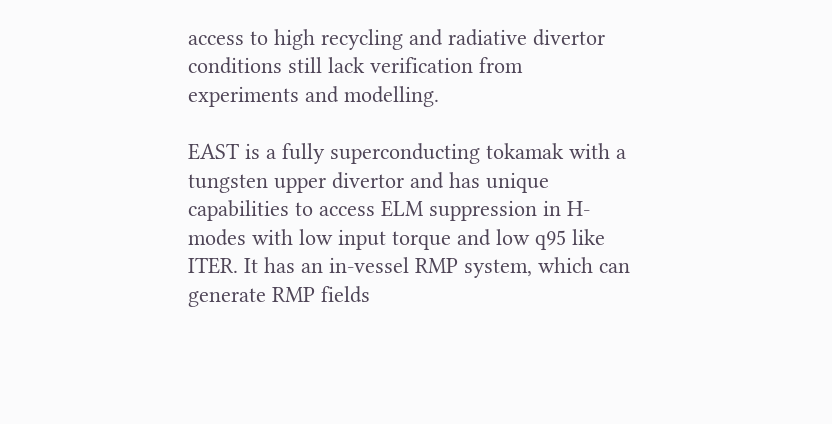access to high recycling and radiative divertor conditions still lack verification from experiments and modelling.

EAST is a fully superconducting tokamak with a tungsten upper divertor and has unique capabilities to access ELM suppression in H-modes with low input torque and low q95 like ITER. It has an in-vessel RMP system, which can generate RMP fields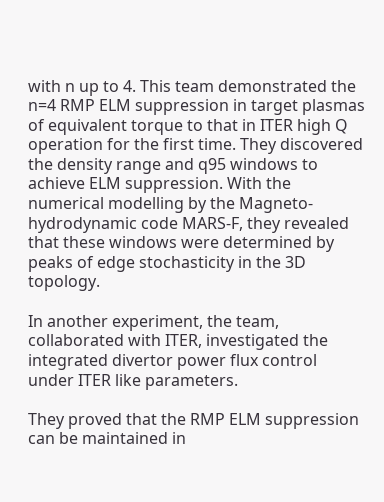with n up to 4. This team demonstrated the n=4 RMP ELM suppression in target plasmas of equivalent torque to that in ITER high Q operation for the first time. They discovered the density range and q95 windows to achieve ELM suppression. With the numerical modelling by the Magneto-hydrodynamic code MARS-F, they revealed that these windows were determined by peaks of edge stochasticity in the 3D topology.

In another experiment, the team, collaborated with ITER, investigated the integrated divertor power flux control under ITER like parameters.

They proved that the RMP ELM suppression can be maintained in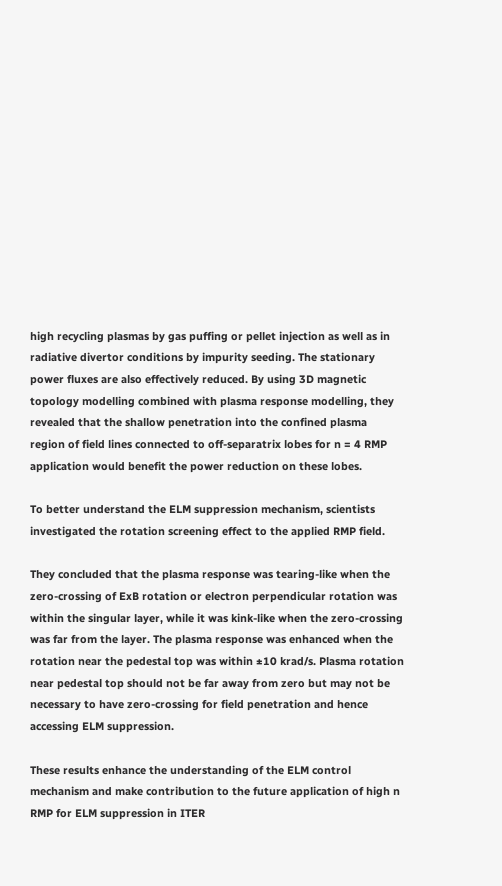high recycling plasmas by gas puffing or pellet injection as well as in radiative divertor conditions by impurity seeding. The stationary power fluxes are also effectively reduced. By using 3D magnetic topology modelling combined with plasma response modelling, they revealed that the shallow penetration into the confined plasma region of field lines connected to off-separatrix lobes for n = 4 RMP application would benefit the power reduction on these lobes.

To better understand the ELM suppression mechanism, scientists investigated the rotation screening effect to the applied RMP field.

They concluded that the plasma response was tearing-like when the zero-crossing of ExB rotation or electron perpendicular rotation was within the singular layer, while it was kink-like when the zero-crossing was far from the layer. The plasma response was enhanced when the rotation near the pedestal top was within ±10 krad/s. Plasma rotation near pedestal top should not be far away from zero but may not be necessary to have zero-crossing for field penetration and hence accessing ELM suppression.

These results enhance the understanding of the ELM control mechanism and make contribution to the future application of high n RMP for ELM suppression in ITER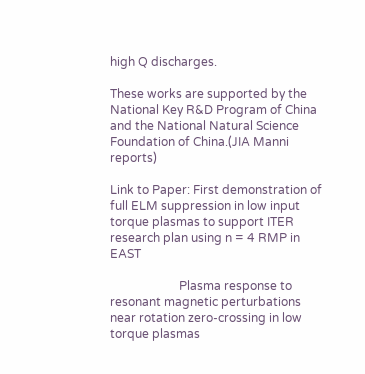high Q discharges.

These works are supported by the National Key R&D Program of China and the National Natural Science Foundation of China.(JIA Manni reports)

Link to Paper: First demonstration of full ELM suppression in low input torque plasmas to support ITER research plan using n = 4 RMP in EAST

                       Plasma response to resonant magnetic perturbations near rotation zero-crossing in low torque plasmas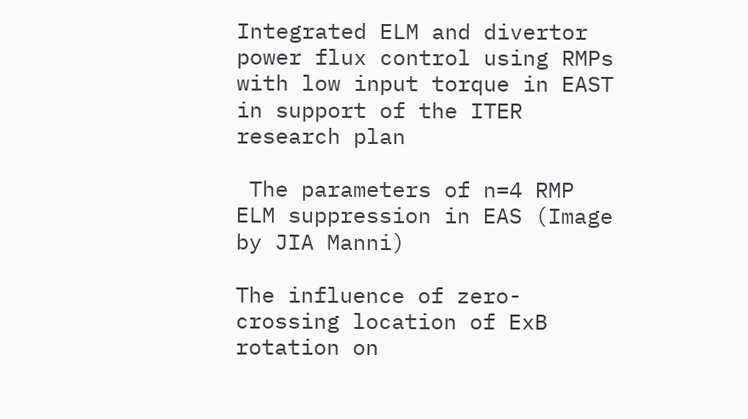Integrated ELM and divertor power flux control using RMPs with low input torque in EAST in support of the ITER research plan

 The parameters of n=4 RMP ELM suppression in EAS (Image by JIA Manni)

The influence of zero-crossing location of ExB rotation on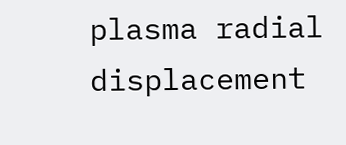plasma radial displacement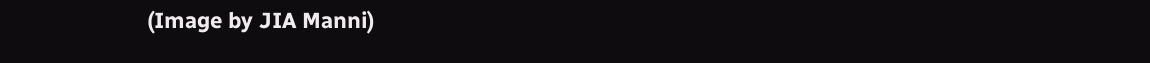(Image by JIA Manni)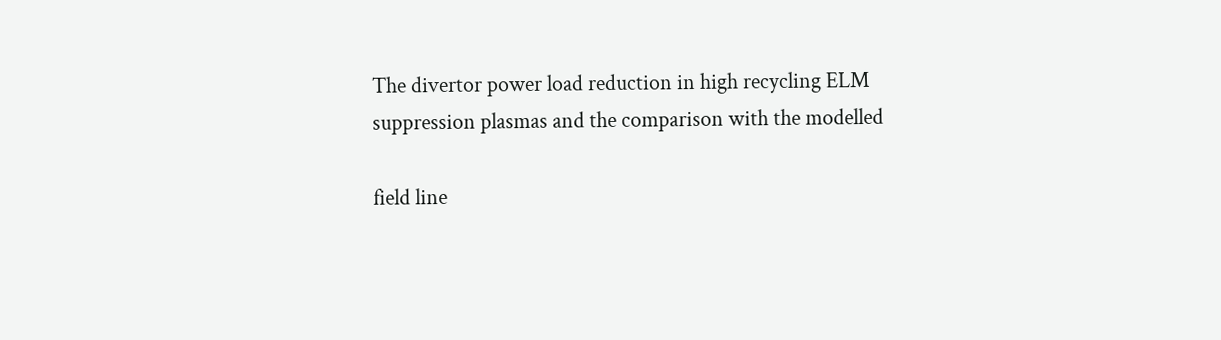The divertor power load reduction in high recycling ELM suppression plasmas and the comparison with the modelled

field line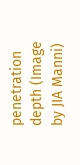penetration depth (Image by JIA Manni)